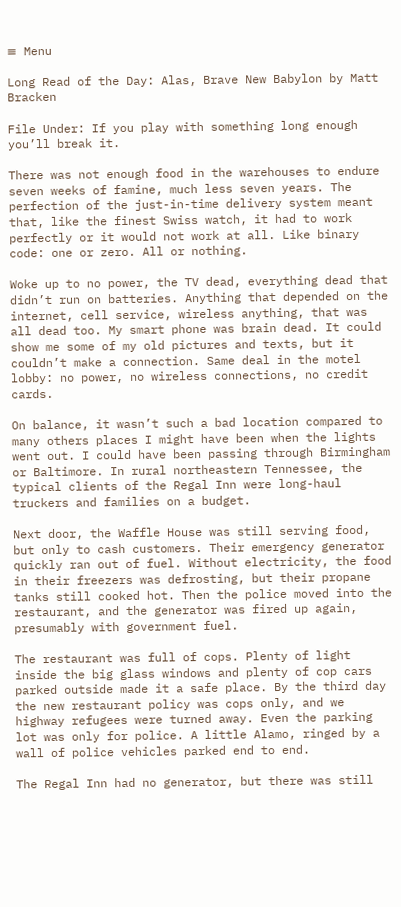≡ Menu

Long Read of the Day: Alas, Brave New Babylon by Matt Bracken

File Under: If you play with something long enough you’ll break it.

There was not enough food in the warehouses to endure seven weeks of famine, much less seven years. The perfection of the just-in-time delivery system meant that, like the finest Swiss watch, it had to work perfectly or it would not work at all. Like binary code: one or zero. All or nothing.

Woke up to no power, the TV dead, everything dead that didn’t run on batteries. Anything that depended on the internet, cell service, wireless anything, that was all dead too. My smart phone was brain dead. It could show me some of my old pictures and texts, but it couldn’t make a connection. Same deal in the motel lobby: no power, no wireless connections, no credit cards.

On balance, it wasn’t such a bad location compared to many others places I might have been when the lights went out. I could have been passing through Birmingham or Baltimore. In rural northeastern Tennessee, the typical clients of the Regal Inn were long-haul truckers and families on a budget.

Next door, the Waffle House was still serving food, but only to cash customers. Their emergency generator quickly ran out of fuel. Without electricity, the food in their freezers was defrosting, but their propane tanks still cooked hot. Then the police moved into the restaurant, and the generator was fired up again, presumably with government fuel.

The restaurant was full of cops. Plenty of light inside the big glass windows and plenty of cop cars parked outside made it a safe place. By the third day the new restaurant policy was cops only, and we highway refugees were turned away. Even the parking lot was only for police. A little Alamo, ringed by a wall of police vehicles parked end to end.

The Regal Inn had no generator, but there was still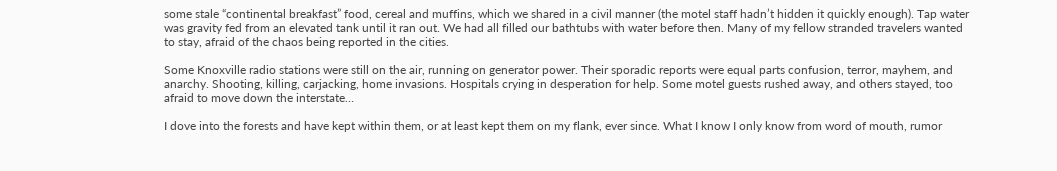some stale “continental breakfast” food, cereal and muffins, which we shared in a civil manner (the motel staff hadn’t hidden it quickly enough). Tap water was gravity fed from an elevated tank until it ran out. We had all filled our bathtubs with water before then. Many of my fellow stranded travelers wanted to stay, afraid of the chaos being reported in the cities.

Some Knoxville radio stations were still on the air, running on generator power. Their sporadic reports were equal parts confusion, terror, mayhem, and anarchy. Shooting, killing, carjacking, home invasions. Hospitals crying in desperation for help. Some motel guests rushed away, and others stayed, too afraid to move down the interstate…

I dove into the forests and have kept within them, or at least kept them on my flank, ever since. What I know I only know from word of mouth, rumor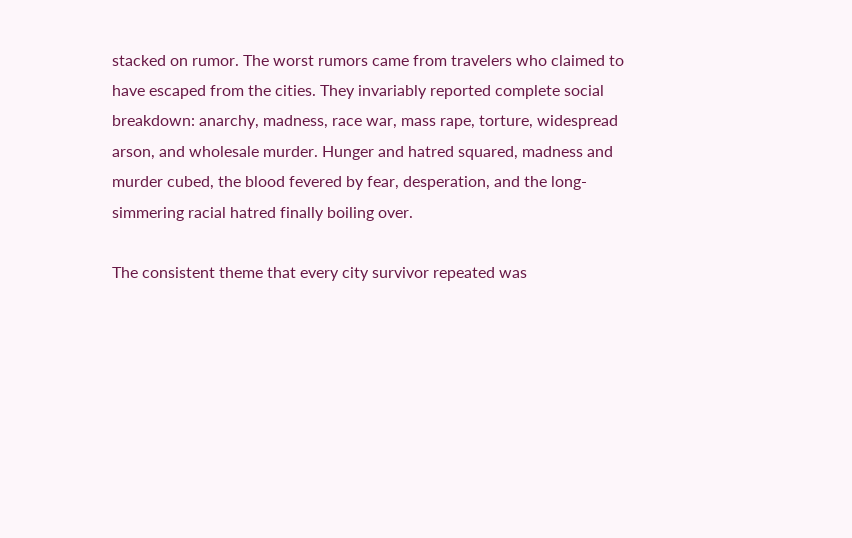stacked on rumor. The worst rumors came from travelers who claimed to have escaped from the cities. They invariably reported complete social breakdown: anarchy, madness, race war, mass rape, torture, widespread arson, and wholesale murder. Hunger and hatred squared, madness and murder cubed, the blood fevered by fear, desperation, and the long-simmering racial hatred finally boiling over.

The consistent theme that every city survivor repeated was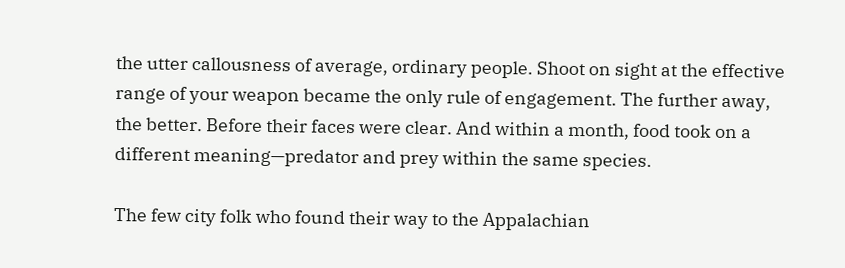the utter callousness of average, ordinary people. Shoot on sight at the effective range of your weapon became the only rule of engagement. The further away, the better. Before their faces were clear. And within a month, food took on a different meaning—predator and prey within the same species.

The few city folk who found their way to the Appalachian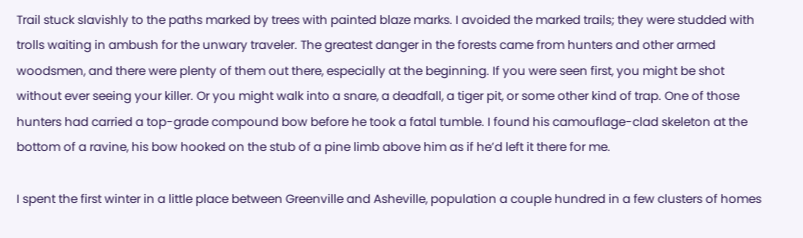Trail stuck slavishly to the paths marked by trees with painted blaze marks. I avoided the marked trails; they were studded with trolls waiting in ambush for the unwary traveler. The greatest danger in the forests came from hunters and other armed woodsmen, and there were plenty of them out there, especially at the beginning. If you were seen first, you might be shot without ever seeing your killer. Or you might walk into a snare, a deadfall, a tiger pit, or some other kind of trap. One of those hunters had carried a top-grade compound bow before he took a fatal tumble. I found his camouflage-clad skeleton at the bottom of a ravine, his bow hooked on the stub of a pine limb above him as if he’d left it there for me.

I spent the first winter in a little place between Greenville and Asheville, population a couple hundred in a few clusters of homes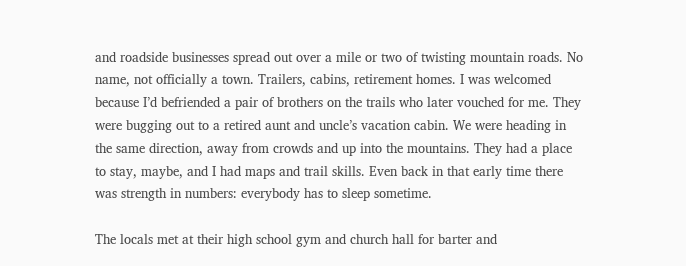and roadside businesses spread out over a mile or two of twisting mountain roads. No name, not officially a town. Trailers, cabins, retirement homes. I was welcomed because I’d befriended a pair of brothers on the trails who later vouched for me. They were bugging out to a retired aunt and uncle’s vacation cabin. We were heading in the same direction, away from crowds and up into the mountains. They had a place to stay, maybe, and I had maps and trail skills. Even back in that early time there was strength in numbers: everybody has to sleep sometime.

The locals met at their high school gym and church hall for barter and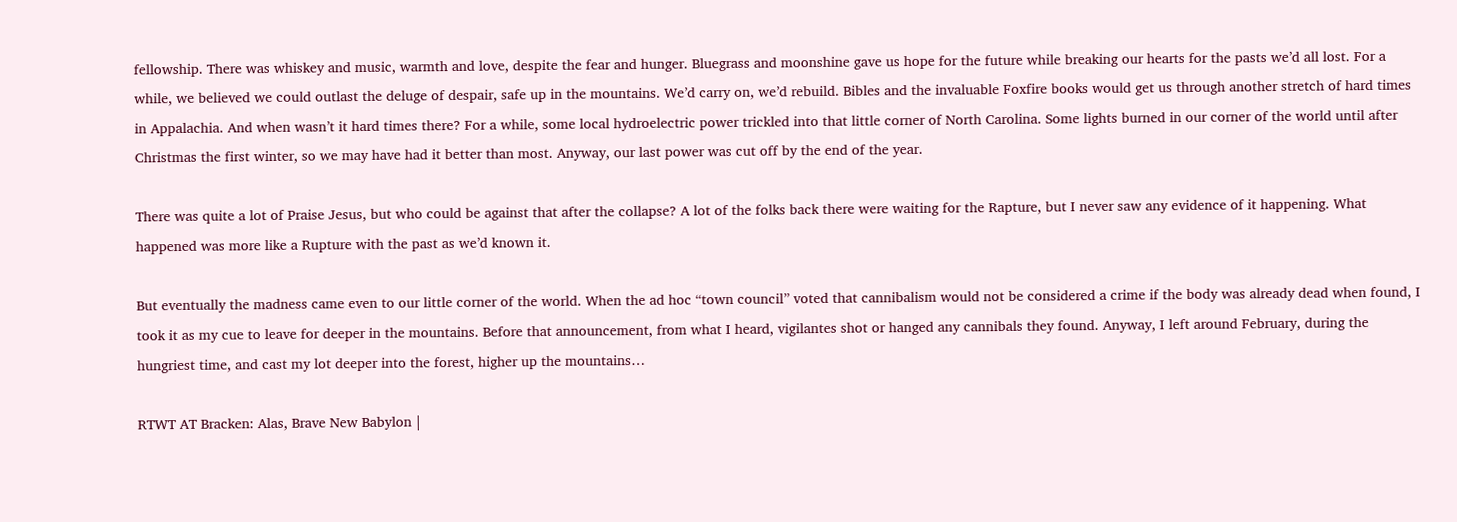fellowship. There was whiskey and music, warmth and love, despite the fear and hunger. Bluegrass and moonshine gave us hope for the future while breaking our hearts for the pasts we’d all lost. For a while, we believed we could outlast the deluge of despair, safe up in the mountains. We’d carry on, we’d rebuild. Bibles and the invaluable Foxfire books would get us through another stretch of hard times in Appalachia. And when wasn’t it hard times there? For a while, some local hydroelectric power trickled into that little corner of North Carolina. Some lights burned in our corner of the world until after Christmas the first winter, so we may have had it better than most. Anyway, our last power was cut off by the end of the year.

There was quite a lot of Praise Jesus, but who could be against that after the collapse? A lot of the folks back there were waiting for the Rapture, but I never saw any evidence of it happening. What happened was more like a Rupture with the past as we’d known it.

But eventually the madness came even to our little corner of the world. When the ad hoc “town council” voted that cannibalism would not be considered a crime if the body was already dead when found, I took it as my cue to leave for deeper in the mountains. Before that announcement, from what I heard, vigilantes shot or hanged any cannibals they found. Anyway, I left around February, during the hungriest time, and cast my lot deeper into the forest, higher up the mountains…

RTWT AT Bracken: Alas, Brave New Babylon |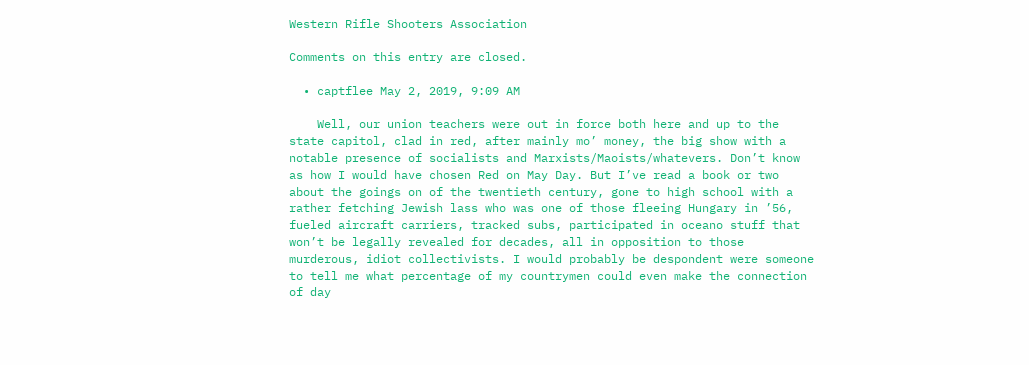Western Rifle Shooters Association

Comments on this entry are closed.

  • captflee May 2, 2019, 9:09 AM

    Well, our union teachers were out in force both here and up to the state capitol, clad in red, after mainly mo’ money, the big show with a notable presence of socialists and Marxists/Maoists/whatevers. Don’t know as how I would have chosen Red on May Day. But I’ve read a book or two about the goings on of the twentieth century, gone to high school with a rather fetching Jewish lass who was one of those fleeing Hungary in ’56, fueled aircraft carriers, tracked subs, participated in oceano stuff that won’t be legally revealed for decades, all in opposition to those murderous, idiot collectivists. I would probably be despondent were someone to tell me what percentage of my countrymen could even make the connection of day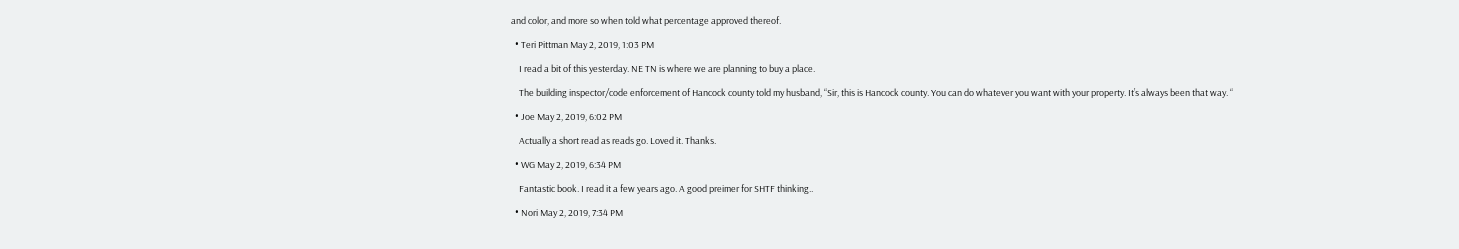and color, and more so when told what percentage approved thereof.

  • Teri Pittman May 2, 2019, 1:03 PM

    I read a bit of this yesterday. NE TN is where we are planning to buy a place.

    The building inspector/code enforcement of Hancock county told my husband, “Sir, this is Hancock county. You can do whatever you want with your property. It’s always been that way. “

  • Joe May 2, 2019, 6:02 PM

    Actually a short read as reads go. Loved it. Thanks.

  • WG May 2, 2019, 6:34 PM

    Fantastic book. I read it a few years ago. A good preimer for SHTF thinking..

  • Nori May 2, 2019, 7:34 PM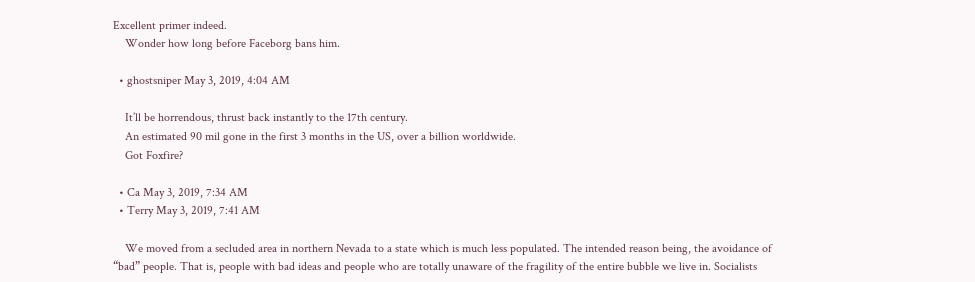Excellent primer indeed.
    Wonder how long before Faceborg bans him.

  • ghostsniper May 3, 2019, 4:04 AM

    It’ll be horrendous, thrust back instantly to the 17th century.
    An estimated 90 mil gone in the first 3 months in the US, over a billion worldwide.
    Got Foxfire?

  • Ca May 3, 2019, 7:34 AM
  • Terry May 3, 2019, 7:41 AM

    We moved from a secluded area in northern Nevada to a state which is much less populated. The intended reason being, the avoidance of “bad” people. That is, people with bad ideas and people who are totally unaware of the fragility of the entire bubble we live in. Socialists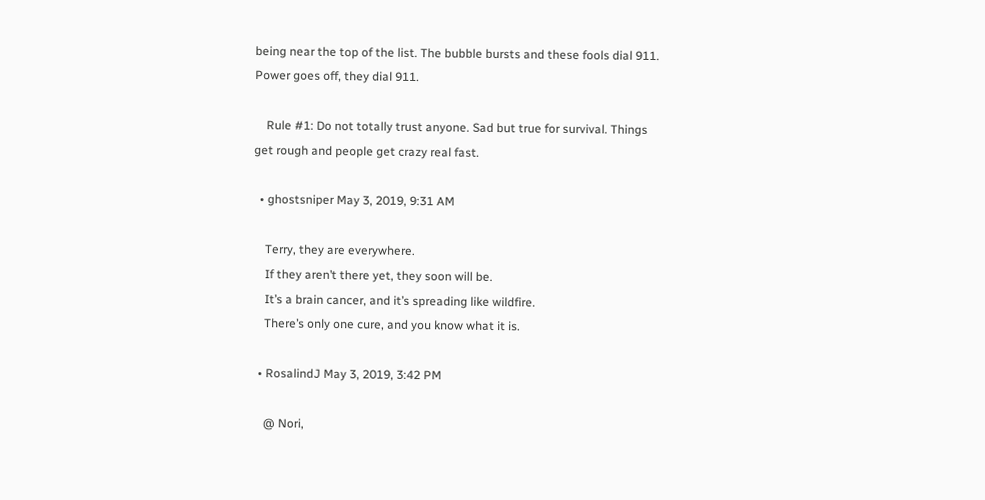being near the top of the list. The bubble bursts and these fools dial 911. Power goes off, they dial 911.

    Rule #1: Do not totally trust anyone. Sad but true for survival. Things get rough and people get crazy real fast.

  • ghostsniper May 3, 2019, 9:31 AM

    Terry, they are everywhere.
    If they aren’t there yet, they soon will be.
    It’s a brain cancer, and it’s spreading like wildfire.
    There’s only one cure, and you know what it is.

  • RosalindJ May 3, 2019, 3:42 PM

    @ Nori,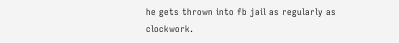he gets thrown into fb jail as regularly as clockwork.